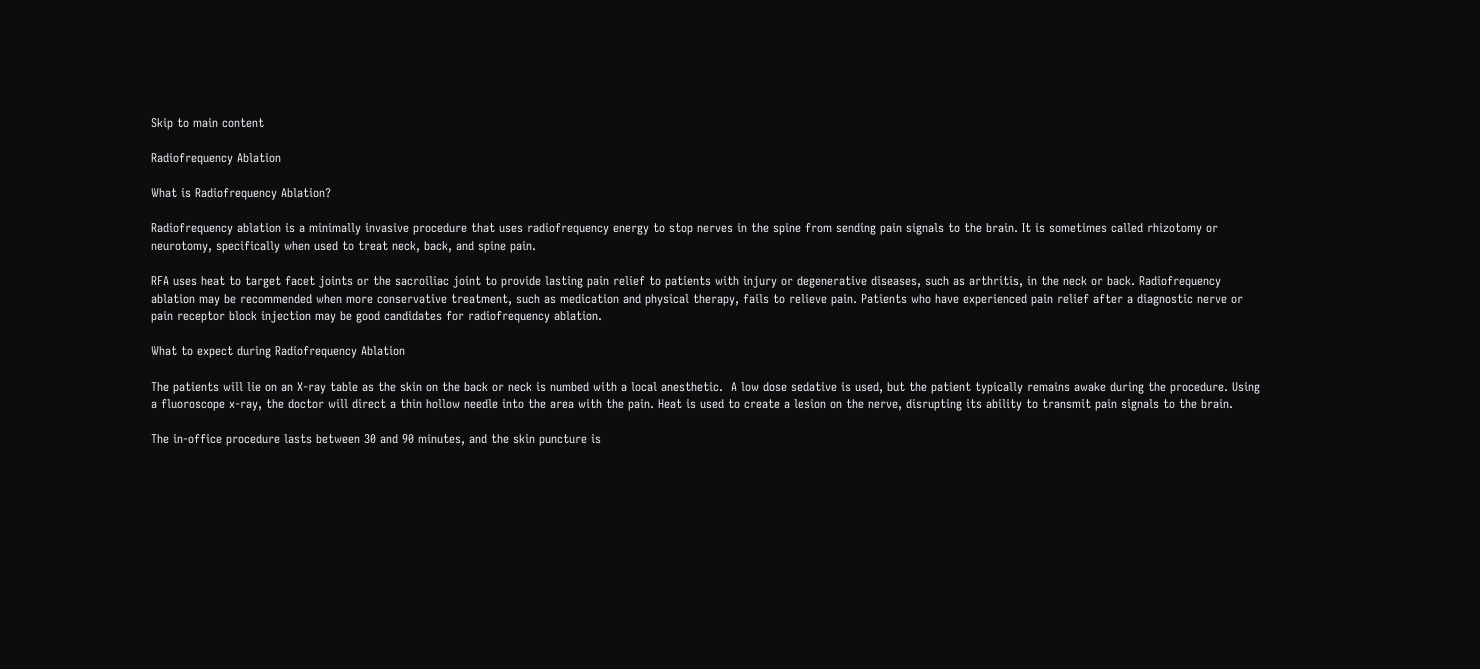Skip to main content

Radiofrequency Ablation

What is Radiofrequency Ablation?

Radiofrequency ablation is a minimally invasive procedure that uses radiofrequency energy to stop nerves in the spine from sending pain signals to the brain. It is sometimes called rhizotomy or neurotomy, specifically when used to treat neck, back, and spine pain.

RFA uses heat to target facet joints or the sacroiliac joint to provide lasting pain relief to patients with injury or degenerative diseases, such as arthritis, in the neck or back. Radiofrequency ablation may be recommended when more conservative treatment, such as medication and physical therapy, fails to relieve pain. Patients who have experienced pain relief after a diagnostic nerve or pain receptor block injection may be good candidates for radiofrequency ablation.

What to expect during Radiofrequency Ablation

The patients will lie on an X-ray table as the skin on the back or neck is numbed with a local anesthetic.  A low dose sedative is used, but the patient typically remains awake during the procedure. Using a fluoroscope x-ray, the doctor will direct a thin hollow needle into the area with the pain. Heat is used to create a lesion on the nerve, disrupting its ability to transmit pain signals to the brain.

The in-office procedure lasts between 30 and 90 minutes, and the skin puncture is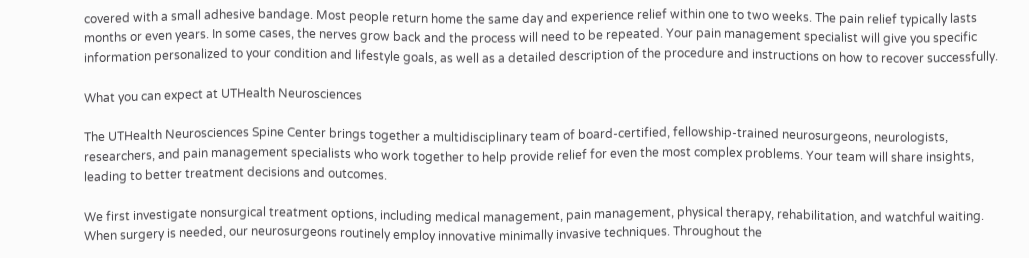covered with a small adhesive bandage. Most people return home the same day and experience relief within one to two weeks. The pain relief typically lasts months or even years. In some cases, the nerves grow back and the process will need to be repeated. Your pain management specialist will give you specific information personalized to your condition and lifestyle goals, as well as a detailed description of the procedure and instructions on how to recover successfully.

What you can expect at UTHealth Neurosciences

The UTHealth Neurosciences Spine Center brings together a multidisciplinary team of board-certified, fellowship-trained neurosurgeons, neurologists, researchers, and pain management specialists who work together to help provide relief for even the most complex problems. Your team will share insights, leading to better treatment decisions and outcomes.

We first investigate nonsurgical treatment options, including medical management, pain management, physical therapy, rehabilitation, and watchful waiting. When surgery is needed, our neurosurgeons routinely employ innovative minimally invasive techniques. Throughout the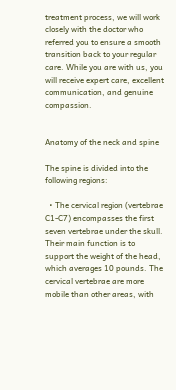treatment process, we will work closely with the doctor who referred you to ensure a smooth transition back to your regular care. While you are with us, you will receive expert care, excellent communication, and genuine compassion.


Anatomy of the neck and spine

The spine is divided into the following regions:

  • The cervical region (vertebrae C1-C7) encompasses the first seven vertebrae under the skull. Their main function is to support the weight of the head, which averages 10 pounds. The cervical vertebrae are more mobile than other areas, with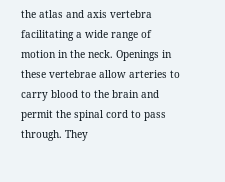the atlas and axis vertebra facilitating a wide range of motion in the neck. Openings in these vertebrae allow arteries to carry blood to the brain and permit the spinal cord to pass through. They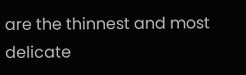are the thinnest and most delicate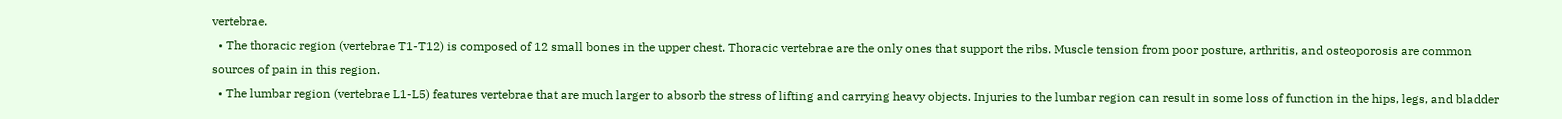vertebrae.
  • The thoracic region (vertebrae T1-T12) is composed of 12 small bones in the upper chest. Thoracic vertebrae are the only ones that support the ribs. Muscle tension from poor posture, arthritis, and osteoporosis are common sources of pain in this region.
  • The lumbar region (vertebrae L1-L5) features vertebrae that are much larger to absorb the stress of lifting and carrying heavy objects. Injuries to the lumbar region can result in some loss of function in the hips, legs, and bladder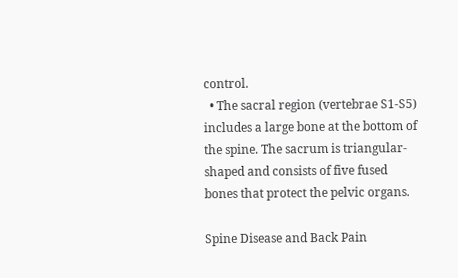control.
  • The sacral region (vertebrae S1-S5) includes a large bone at the bottom of the spine. The sacrum is triangular-shaped and consists of five fused bones that protect the pelvic organs.

Spine Disease and Back Pain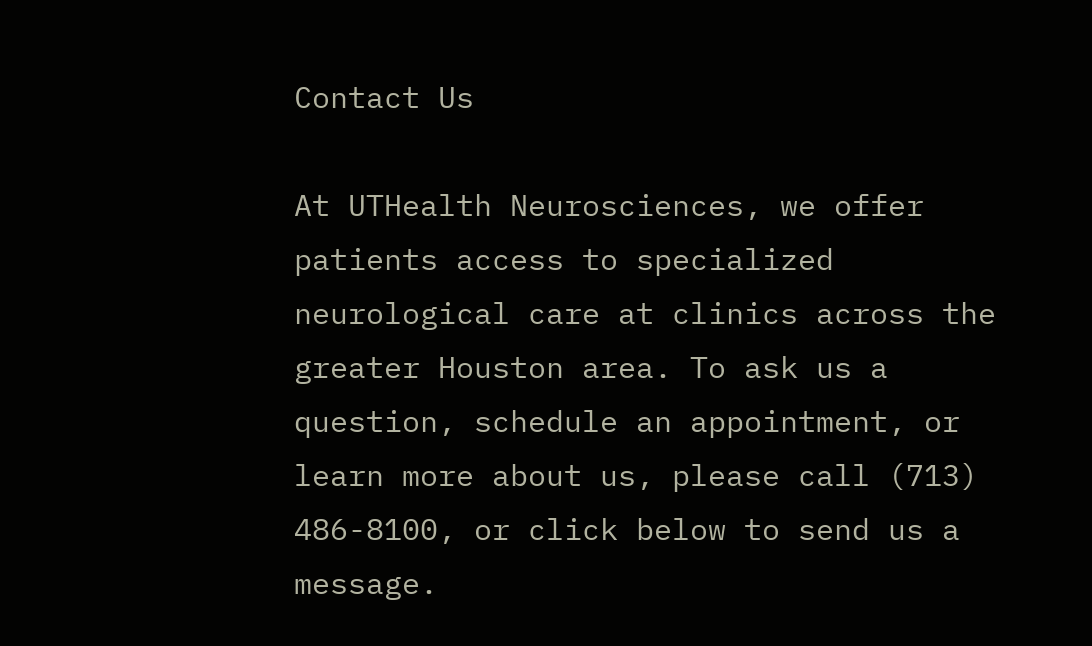Contact Us

At UTHealth Neurosciences, we offer patients access to specialized neurological care at clinics across the greater Houston area. To ask us a question, schedule an appointment, or learn more about us, please call (713) 486-8100, or click below to send us a message.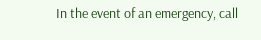In the event of an emergency, call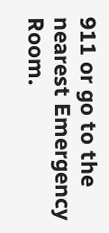911 or go to the nearest Emergency Room.